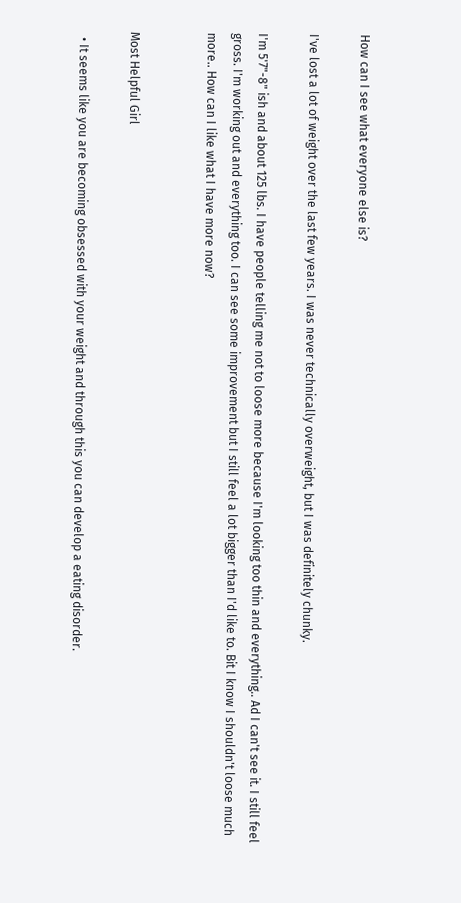How can I see what everyone else is?

I've lost a lot of weight over the last few years. I was never technically overweight, but I was definitely chunky.

I'm 5'7"-8" ish and about 125 lbs. I have people telling me not to loose more because I'm looking too thin and everything.. Ad I can't see it. I still feel gross. I'm working out and everything too. I can see some improvement but I still feel a lot bigger than I'd like to. Bit I know I shouldn't loose much more.. How can I like what I have more now?


Most Helpful Girl

  • It seems like you are becoming obsessed with your weight and through this you can develop a eating disorder.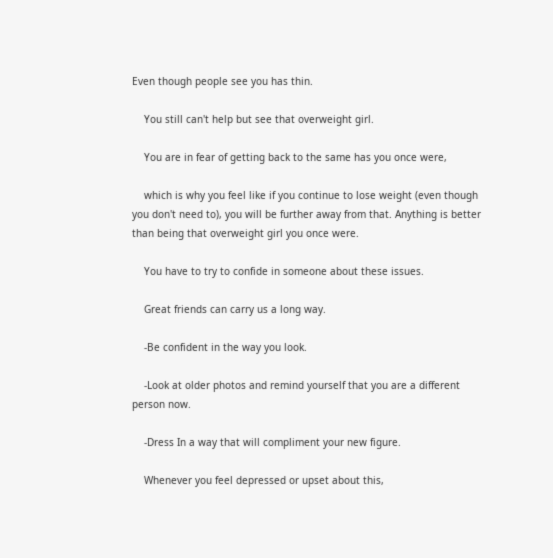Even though people see you has thin.

    You still can't help but see that overweight girl.

    You are in fear of getting back to the same has you once were,

    which is why you feel like if you continue to lose weight (even though you don't need to), you will be further away from that. Anything is better than being that overweight girl you once were.

    You have to try to confide in someone about these issues.

    Great friends can carry us a long way.

    -Be confident in the way you look.

    -Look at older photos and remind yourself that you are a different person now.

    -Dress In a way that will compliment your new figure.

    Whenever you feel depressed or upset about this,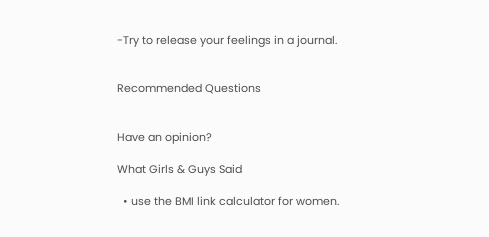-Try to release your feelings in a journal.


Recommended Questions


Have an opinion?

What Girls & Guys Said

  • use the BMI link calculator for women.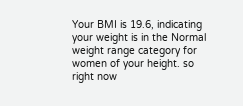Your BMI is 19.6, indicating your weight is in the Normal weight range category for women of your height. so right now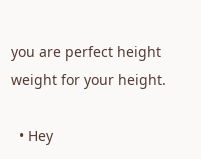you are perfect height weight for your height.

  • Hey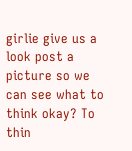girlie give us a look post a picture so we can see what to think okay? To thin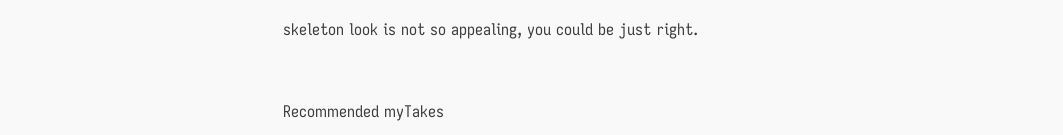skeleton look is not so appealing, you could be just right.


Recommended myTakes